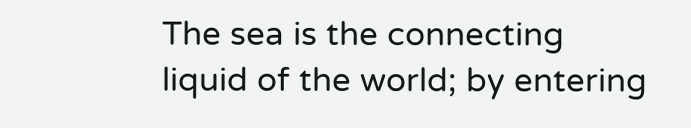The sea is the connecting liquid of the world; by entering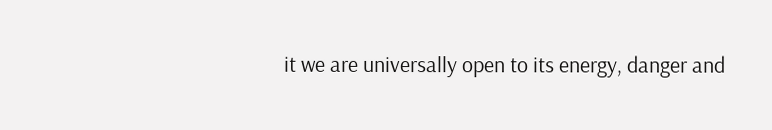it we are universally open to its energy, danger and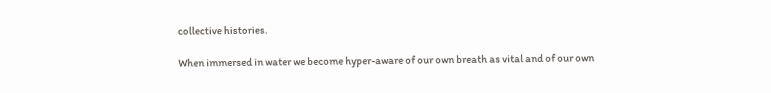collective histories.

When immersed in water we become hyper-aware of our own breath as vital and of our own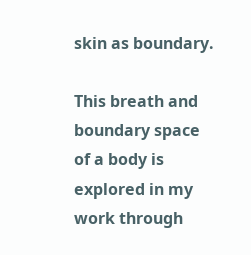skin as boundary.

This breath and boundary space of a body is explored in my work through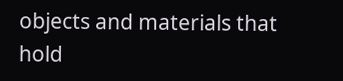objects and materials that hold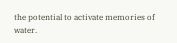the potential to activate memories of water.